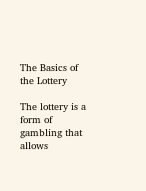The Basics of the Lottery

The lottery is a form of gambling that allows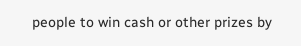people to win cash or other prizes by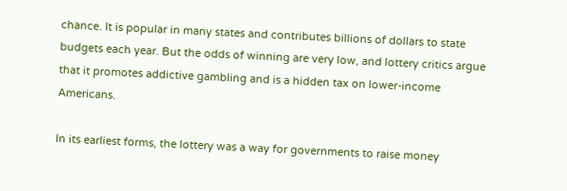chance. It is popular in many states and contributes billions of dollars to state budgets each year. But the odds of winning are very low, and lottery critics argue that it promotes addictive gambling and is a hidden tax on lower-income Americans.

In its earliest forms, the lottery was a way for governments to raise money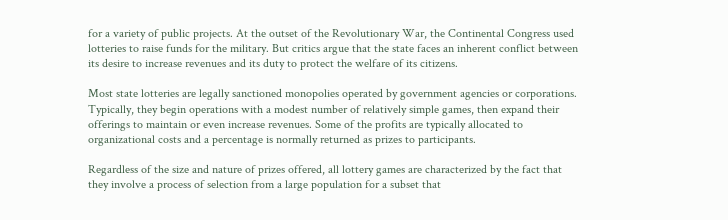for a variety of public projects. At the outset of the Revolutionary War, the Continental Congress used lotteries to raise funds for the military. But critics argue that the state faces an inherent conflict between its desire to increase revenues and its duty to protect the welfare of its citizens.

Most state lotteries are legally sanctioned monopolies operated by government agencies or corporations. Typically, they begin operations with a modest number of relatively simple games, then expand their offerings to maintain or even increase revenues. Some of the profits are typically allocated to organizational costs and a percentage is normally returned as prizes to participants.

Regardless of the size and nature of prizes offered, all lottery games are characterized by the fact that they involve a process of selection from a large population for a subset that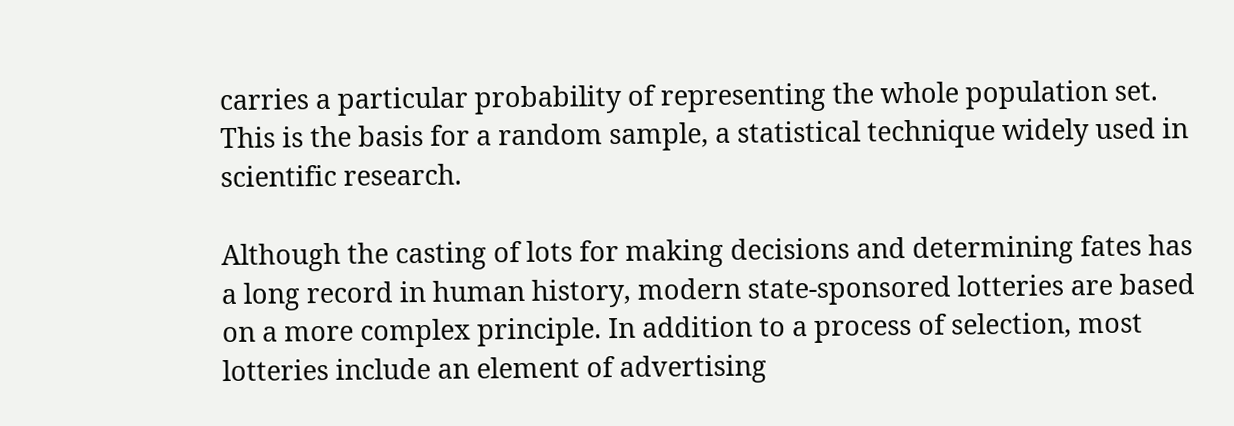carries a particular probability of representing the whole population set. This is the basis for a random sample, a statistical technique widely used in scientific research.

Although the casting of lots for making decisions and determining fates has a long record in human history, modern state-sponsored lotteries are based on a more complex principle. In addition to a process of selection, most lotteries include an element of advertising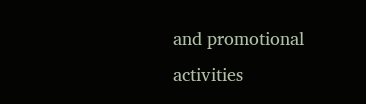and promotional activities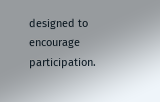designed to encourage participation.